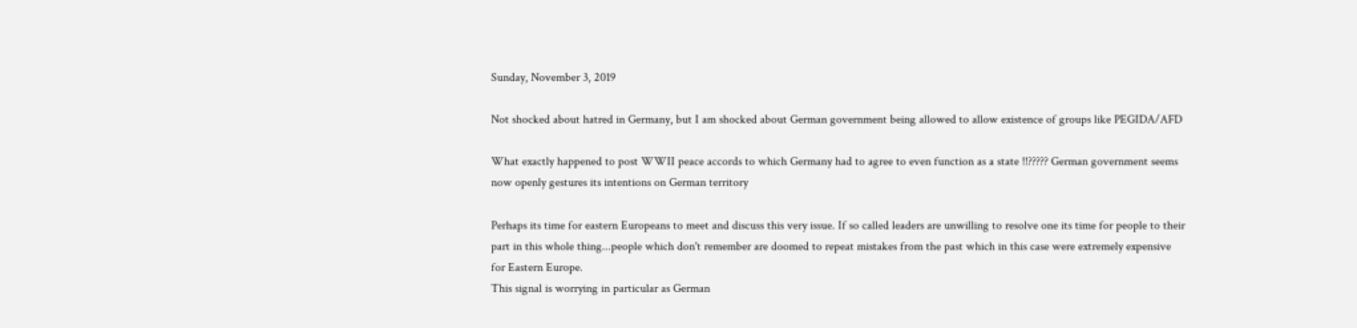Sunday, November 3, 2019

Not shocked about hatred in Germany, but I am shocked about German government being allowed to allow existence of groups like PEGIDA/AFD

What exactly happened to post WWII peace accords to which Germany had to agree to even function as a state !!????? German government seems now openly gestures its intentions on German territory

Perhaps its time for eastern Europeans to meet and discuss this very issue. If so called leaders are unwilling to resolve one its time for people to their part in this whole thing...people which don't remember are doomed to repeat mistakes from the past which in this case were extremely expensive for Eastern Europe.
This signal is worrying in particular as German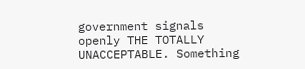government signals openly THE TOTALLY UNACCEPTABLE. Something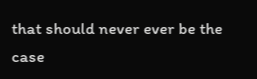that should never ever be the case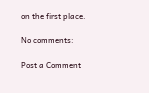on the first place.

No comments:

Post a Comment